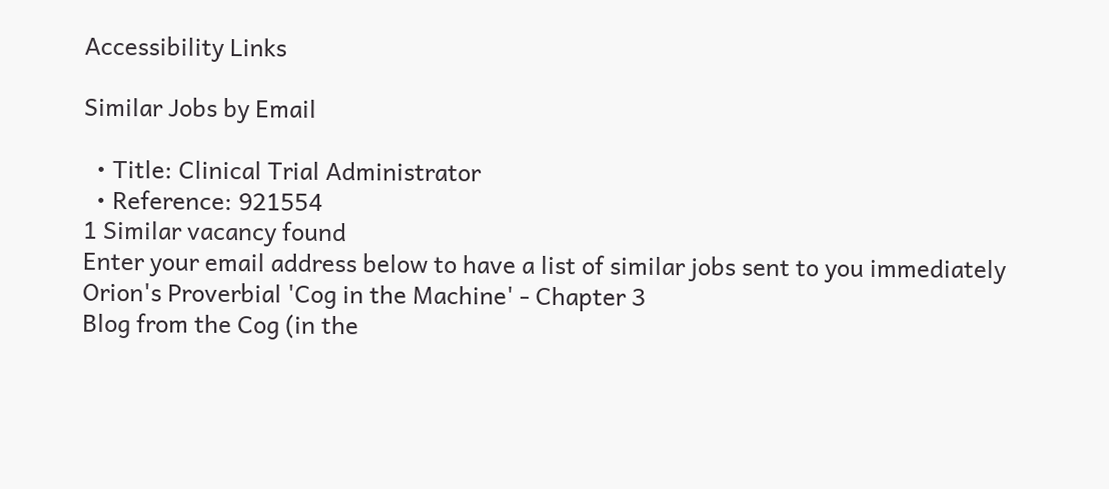Accessibility Links

Similar Jobs by Email

  • Title: Clinical Trial Administrator
  • Reference: 921554
1 Similar vacancy found
Enter your email address below to have a list of similar jobs sent to you immediately
Orion's Proverbial 'Cog in the Machine' - Chapter 3
Blog from the Cog (in the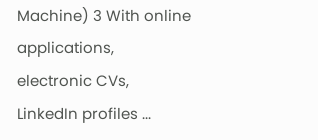Machine) 3 With online applications, electronic CVs, LinkedIn profiles ...